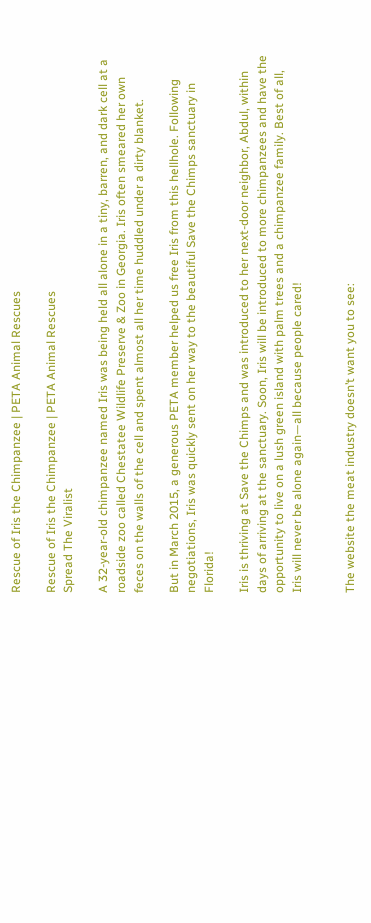Rescue of Iris the Chimpanzee | PETA Animal Rescues

Rescue of Iris the Chimpanzee | PETA Animal Rescues
Spread The Viralist

A 32-year-old chimpanzee named Iris was being held all alone in a tiny, barren, and dark cell at a roadside zoo called Chestatee Wildlife Preserve & Zoo in Georgia. Iris often smeared her own feces on the walls of the cell and spent almost all her time huddled under a dirty blanket.

But in March 2015, a generous PETA member helped us free Iris from this hellhole. Following negotiations, Iris was quickly sent on her way to the beautiful Save the Chimps sanctuary in Florida!

Iris is thriving at Save the Chimps and was introduced to her next-door neighbor, Abdul, within days of arriving at the sanctuary. Soon, Iris will be introduced to more chimpanzees and have the opportunity to live on a lush green island with palm trees and a chimpanzee family. Best of all, Iris will never be alone again—all because people cared!


The website the meat industry doesn’t want you to see: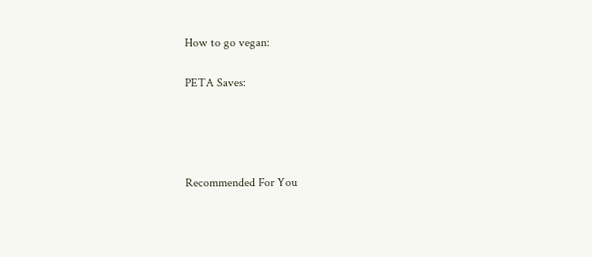How to go vegan:

PETA Saves:




Recommended For You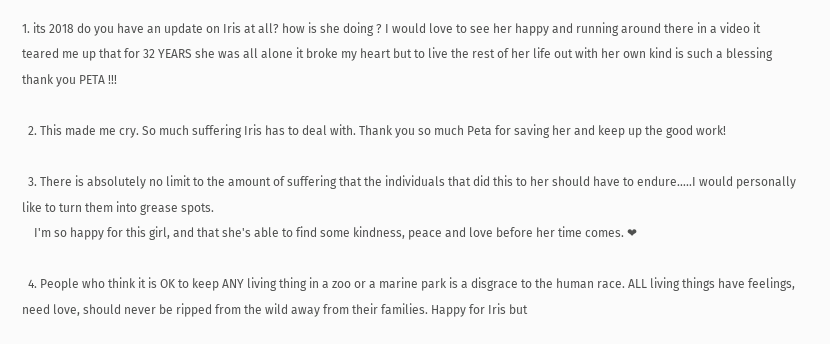1. its 2018 do you have an update on Iris at all? how is she doing ? I would love to see her happy and running around there in a video it teared me up that for 32 YEARS she was all alone it broke my heart but to live the rest of her life out with her own kind is such a blessing thank you PETA !!!

  2. This made me cry. So much suffering Iris has to deal with. Thank you so much Peta for saving her and keep up the good work!

  3. There is absolutely no limit to the amount of suffering that the individuals that did this to her should have to endure…..I would personally like to turn them into grease spots.
    I'm so happy for this girl, and that she's able to find some kindness, peace and love before her time comes. ❤

  4. People who think it is OK to keep ANY living thing in a zoo or a marine park is a disgrace to the human race. ALL living things have feelings, need love, should never be ripped from the wild away from their families. Happy for Iris but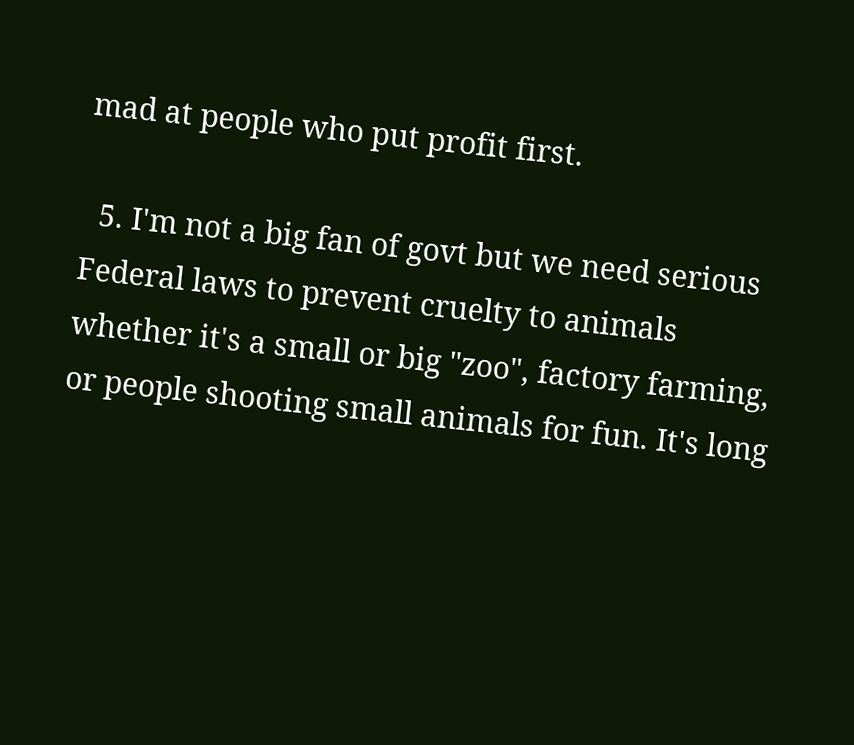mad at people who put profit first.

  5. I'm not a big fan of govt but we need serious Federal laws to prevent cruelty to animals whether it's a small or big "zoo", factory farming, or people shooting small animals for fun. It's long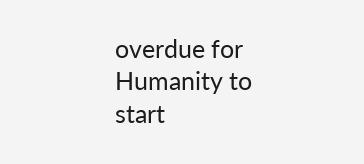overdue for Humanity to start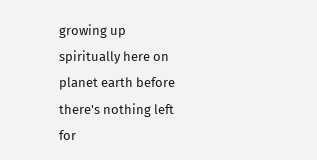growing up spiritually here on planet earth before there's nothing left for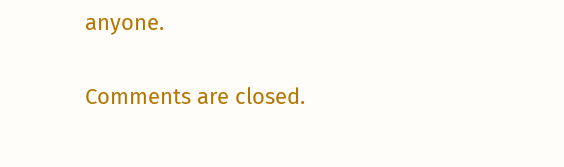anyone.

Comments are closed.